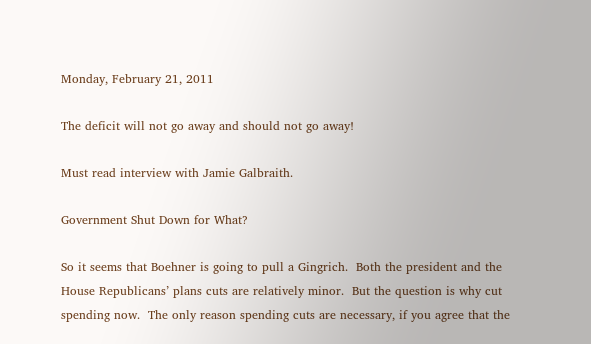Monday, February 21, 2011

The deficit will not go away and should not go away!

Must read interview with Jamie Galbraith.

Government Shut Down for What?

So it seems that Boehner is going to pull a Gingrich.  Both the president and the House Republicans’ plans cuts are relatively minor.  But the question is why cut spending now.  The only reason spending cuts are necessary, if you agree that the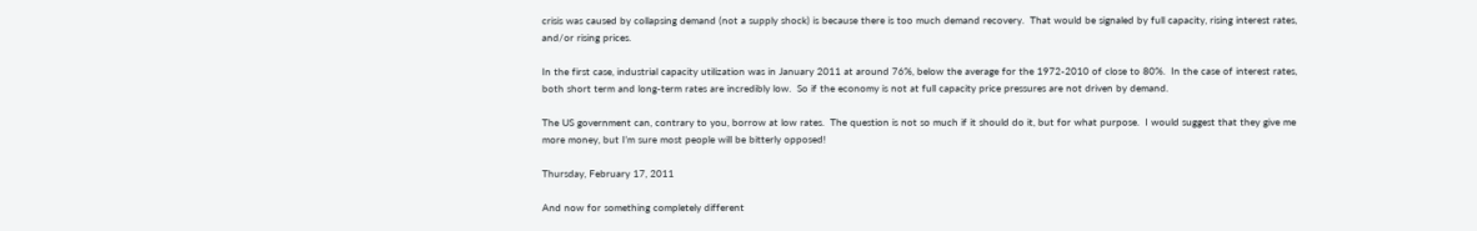crisis was caused by collapsing demand (not a supply shock) is because there is too much demand recovery.  That would be signaled by full capacity, rising interest rates, and/or rising prices.

In the first case, industrial capacity utilization was in January 2011 at around 76%, below the average for the 1972-2010 of close to 80%.  In the case of interest rates, both short term and long-term rates are incredibly low.  So if the economy is not at full capacity price pressures are not driven by demand.

The US government can, contrary to you, borrow at low rates.  The question is not so much if it should do it, but for what purpose.  I would suggest that they give me more money, but I’m sure most people will be bitterly opposed!

Thursday, February 17, 2011

And now for something completely different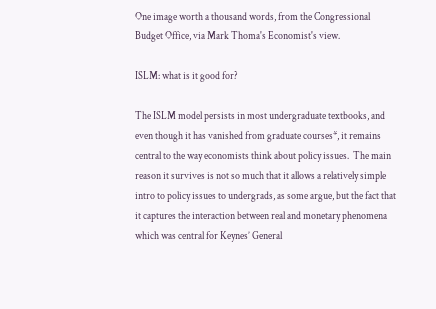One image worth a thousand words, from the Congressional Budget Office, via Mark Thoma's Economist's view.

ISLM: what is it good for?

The ISLM model persists in most undergraduate textbooks, and even though it has vanished from graduate courses*, it remains central to the way economists think about policy issues.  The main reason it survives is not so much that it allows a relatively simple intro to policy issues to undergrads, as some argue, but the fact that it captures the interaction between real and monetary phenomena which was central for Keynes’ General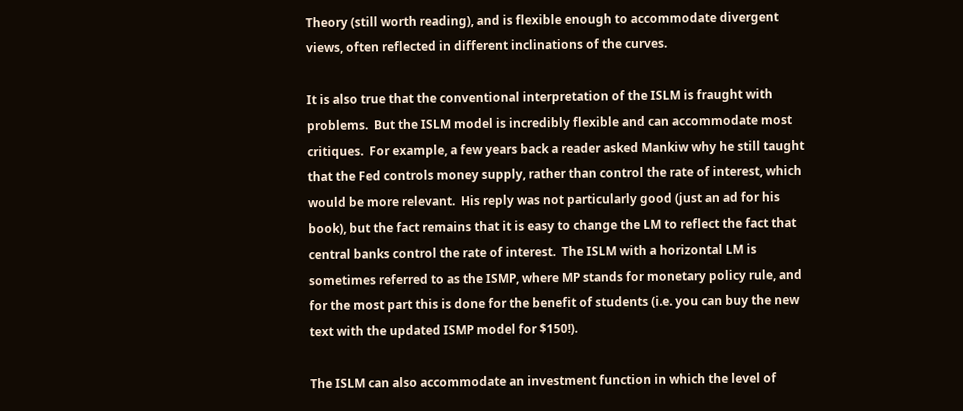Theory (still worth reading), and is flexible enough to accommodate divergent views, often reflected in different inclinations of the curves.

It is also true that the conventional interpretation of the ISLM is fraught with problems.  But the ISLM model is incredibly flexible and can accommodate most critiques.  For example, a few years back a reader asked Mankiw why he still taught that the Fed controls money supply, rather than control the rate of interest, which would be more relevant.  His reply was not particularly good (just an ad for his book), but the fact remains that it is easy to change the LM to reflect the fact that central banks control the rate of interest.  The ISLM with a horizontal LM is sometimes referred to as the ISMP, where MP stands for monetary policy rule, and for the most part this is done for the benefit of students (i.e. you can buy the new text with the updated ISMP model for $150!).

The ISLM can also accommodate an investment function in which the level of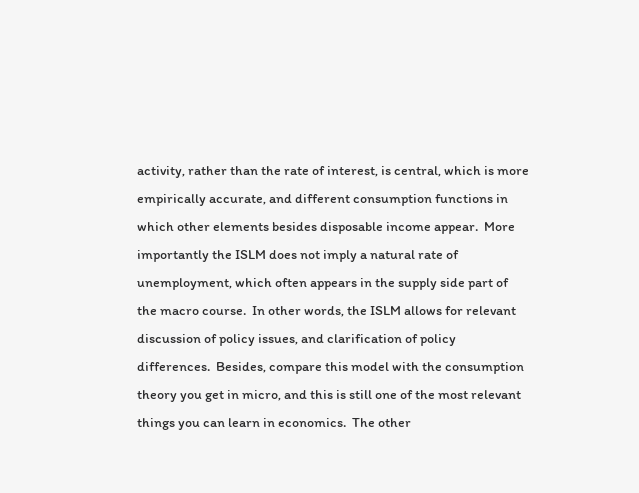activity, rather than the rate of interest, is central, which is more empirically accurate, and different consumption functions in which other elements besides disposable income appear.  More importantly the ISLM does not imply a natural rate of unemployment, which often appears in the supply side part of the macro course.  In other words, the ISLM allows for relevant discussion of policy issues, and clarification of policy differences.  Besides, compare this model with the consumption theory you get in micro, and this is still one of the most relevant things you can learn in economics.  The other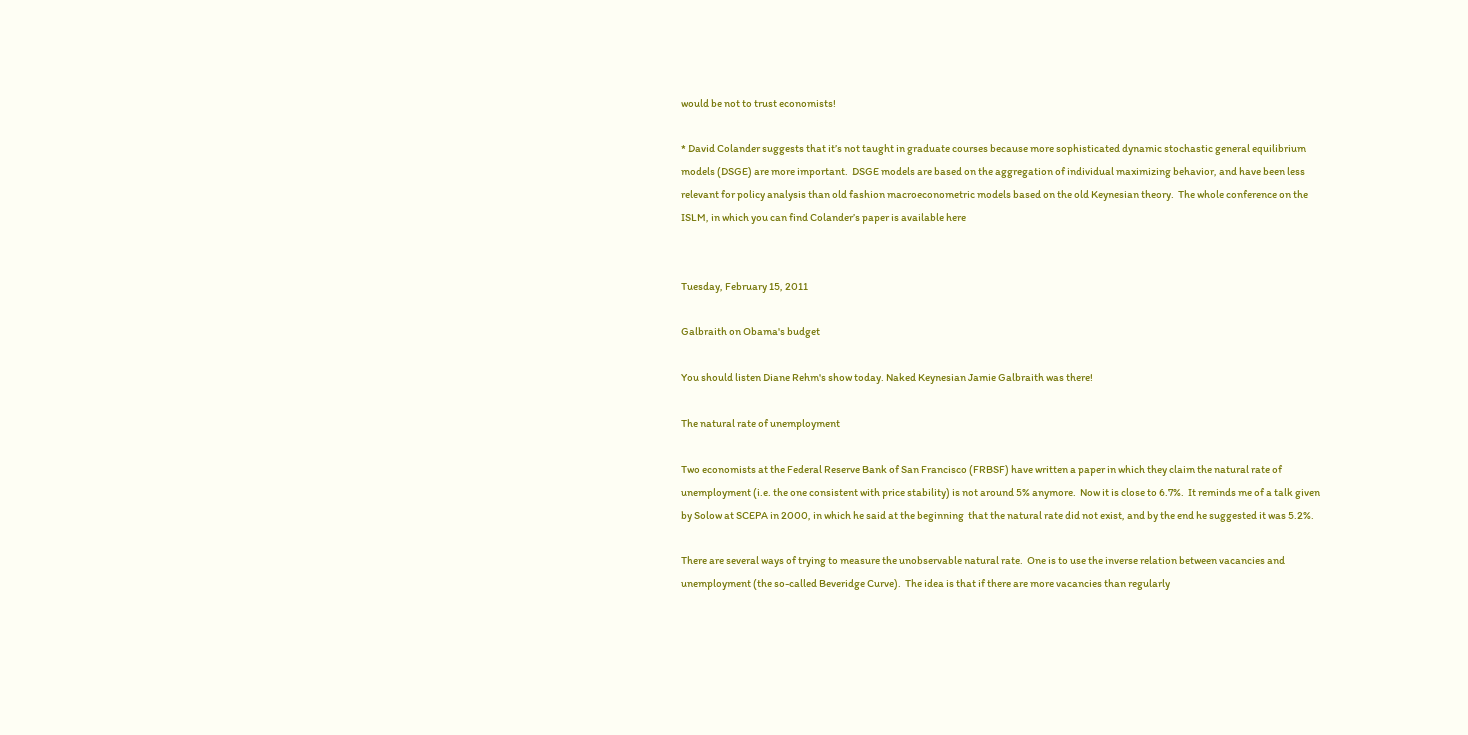would be not to trust economists!

* David Colander suggests that it’s not taught in graduate courses because more sophisticated dynamic stochastic general equilibrium models (DSGE) are more important.  DSGE models are based on the aggregation of individual maximizing behavior, and have been less relevant for policy analysis than old fashion macroeconometric models based on the old Keynesian theory.  The whole conference on the ISLM, in which you can find Colander’s paper is available here


Tuesday, February 15, 2011

Galbraith on Obama's budget

You should listen Diane Rehm's show today. Naked Keynesian Jamie Galbraith was there!

The natural rate of unemployment

Two economists at the Federal Reserve Bank of San Francisco (FRBSF) have written a paper in which they claim the natural rate of unemployment (i.e. the one consistent with price stability) is not around 5% anymore.  Now it is close to 6.7%.  It reminds me of a talk given by Solow at SCEPA in 2000, in which he said at the beginning  that the natural rate did not exist, and by the end he suggested it was 5.2%.

There are several ways of trying to measure the unobservable natural rate.  One is to use the inverse relation between vacancies and unemployment (the so-called Beveridge Curve).  The idea is that if there are more vacancies than regularly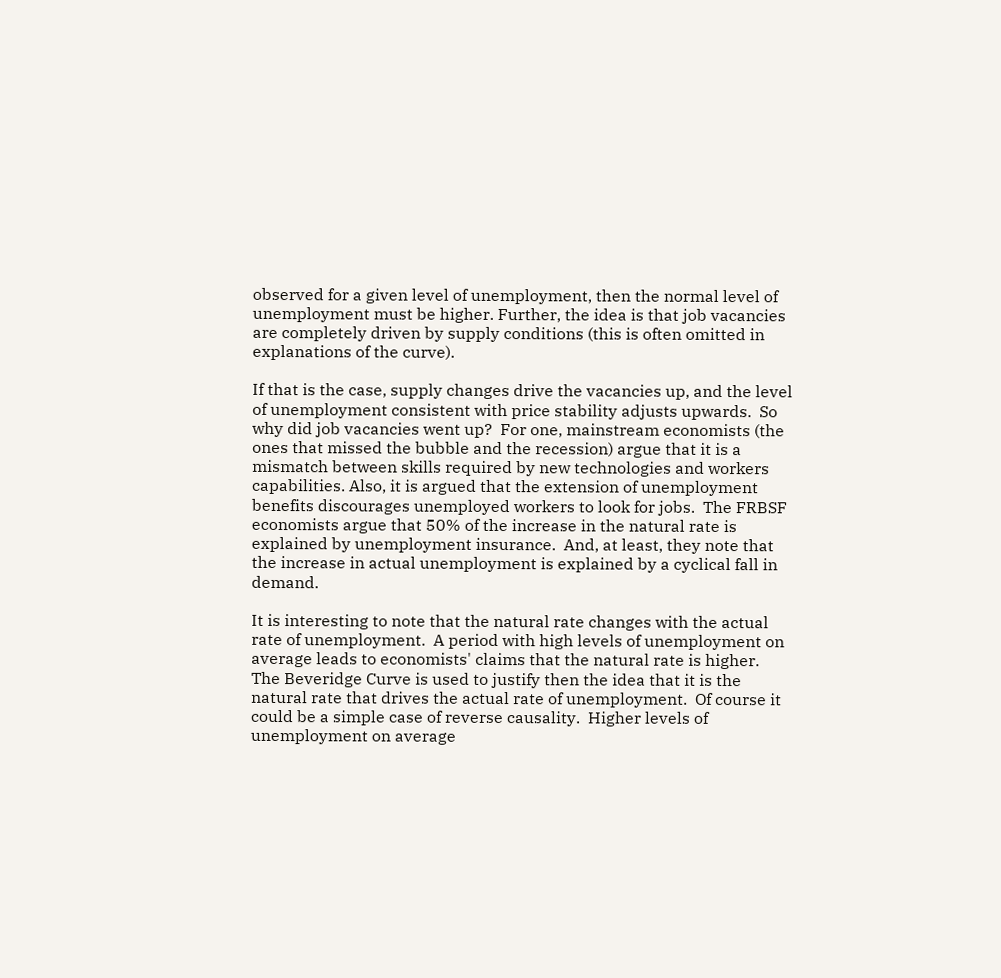observed for a given level of unemployment, then the normal level of unemployment must be higher. Further, the idea is that job vacancies are completely driven by supply conditions (this is often omitted in explanations of the curve).

If that is the case, supply changes drive the vacancies up, and the level of unemployment consistent with price stability adjusts upwards.  So why did job vacancies went up?  For one, mainstream economists (the ones that missed the bubble and the recession) argue that it is a mismatch between skills required by new technologies and workers capabilities. Also, it is argued that the extension of unemployment benefits discourages unemployed workers to look for jobs.  The FRBSF economists argue that 50% of the increase in the natural rate is explained by unemployment insurance.  And, at least, they note that the increase in actual unemployment is explained by a cyclical fall in demand.

It is interesting to note that the natural rate changes with the actual rate of unemployment.  A period with high levels of unemployment on average leads to economists' claims that the natural rate is higher.  The Beveridge Curve is used to justify then the idea that it is the natural rate that drives the actual rate of unemployment.  Of course it could be a simple case of reverse causality.  Higher levels of unemployment on average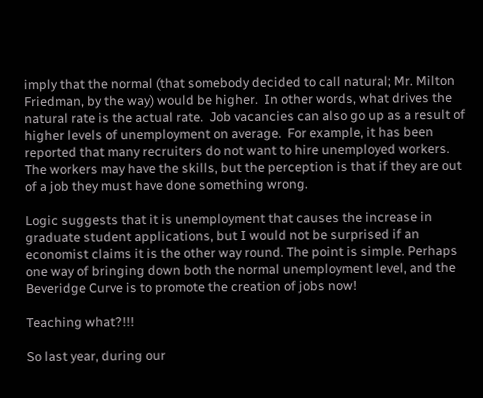imply that the normal (that somebody decided to call natural; Mr. Milton Friedman, by the way) would be higher.  In other words, what drives the natural rate is the actual rate.  Job vacancies can also go up as a result of higher levels of unemployment on average.  For example, it has been reported that many recruiters do not want to hire unemployed workers.  The workers may have the skills, but the perception is that if they are out of a job they must have done something wrong.

Logic suggests that it is unemployment that causes the increase in graduate student applications, but I would not be surprised if an economist claims it is the other way round. The point is simple. Perhaps one way of bringing down both the normal unemployment level, and the Beveridge Curve is to promote the creation of jobs now!

Teaching what?!!!

So last year, during our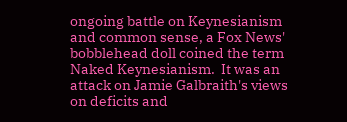ongoing battle on Keynesianism and common sense, a Fox News' bobblehead doll coined the term Naked Keynesianism.  It was an attack on Jamie Galbraith's views on deficits and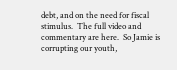debt, and on the need for fiscal stimulus.  The full video and commentary are here.  So Jamie is corrupting our youth,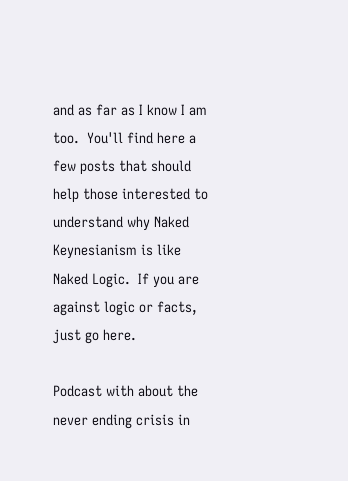and as far as I know I am too.  You'll find here a few posts that should help those interested to understand why Naked Keynesianism is like Naked Logic.  If you are against logic or facts, just go here.

Podcast with about the never ending crisis in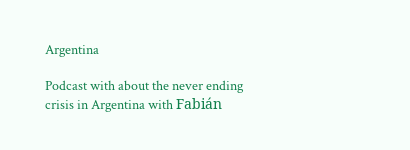Argentina

Podcast with about the never ending crisis in Argentina with Fabián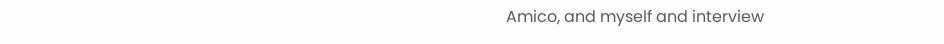Amico, and myself and interview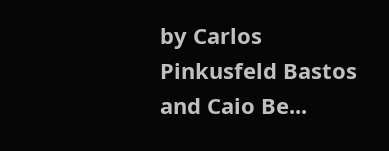by Carlos Pinkusfeld Bastos and Caio Be...